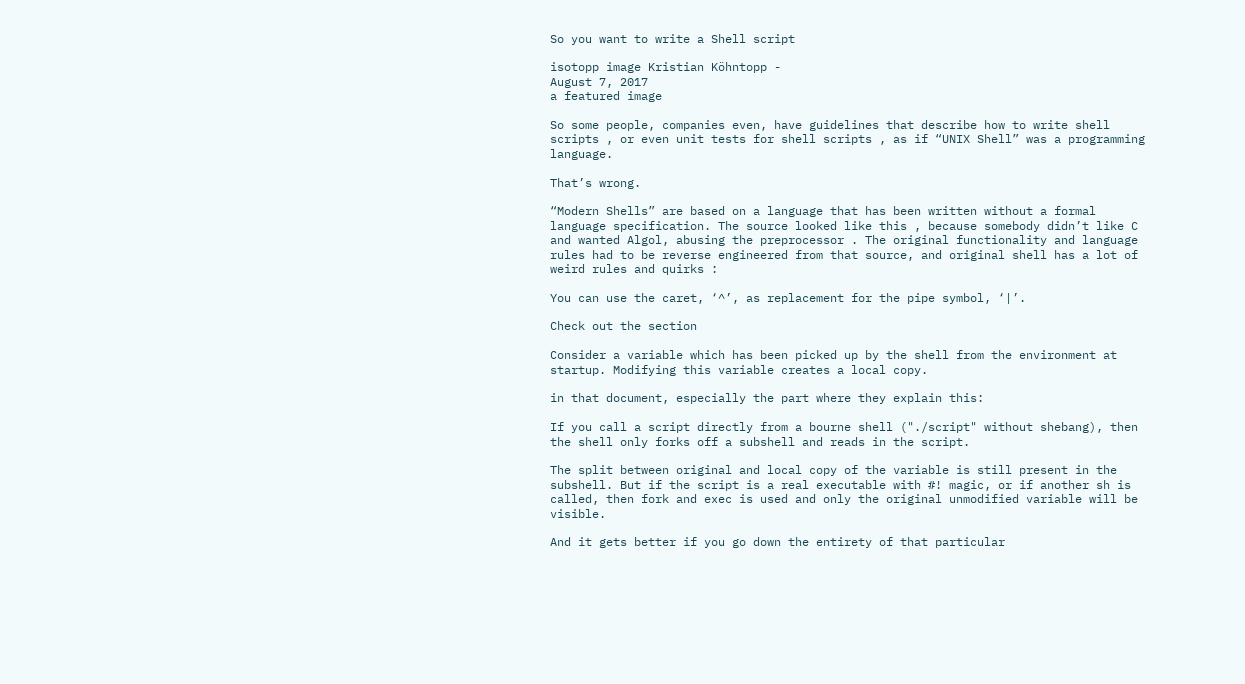So you want to write a Shell script

isotopp image Kristian Köhntopp -
August 7, 2017
a featured image

So some people, companies even, have guidelines that describe how to write shell scripts , or even unit tests for shell scripts , as if “UNIX Shell” was a programming language.

That’s wrong.

“Modern Shells” are based on a language that has been written without a formal language specification. The source looked like this , because somebody didn’t like C and wanted Algol, abusing the preprocessor . The original functionality and language rules had to be reverse engineered from that source, and original shell has a lot of weird rules and quirks :

You can use the caret, ‘^’, as replacement for the pipe symbol, ‘|’.

Check out the section

Consider a variable which has been picked up by the shell from the environment at startup. Modifying this variable creates a local copy.

in that document, especially the part where they explain this:

If you call a script directly from a bourne shell ("./script" without shebang), then the shell only forks off a subshell and reads in the script.

The split between original and local copy of the variable is still present in the subshell. But if the script is a real executable with #! magic, or if another sh is called, then fork and exec is used and only the original unmodified variable will be visible.

And it gets better if you go down the entirety of that particular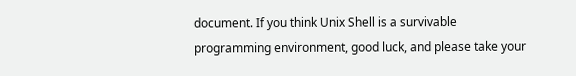document. If you think Unix Shell is a survivable programming environment, good luck, and please take your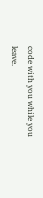code with you while you leave.